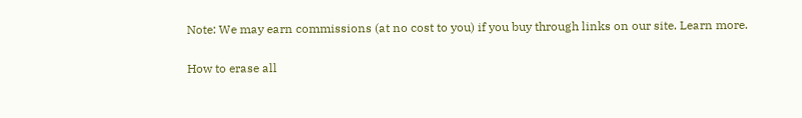Note: We may earn commissions (at no cost to you) if you buy through links on our site. Learn more.


How to erase all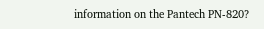information on the Pantech PN-820?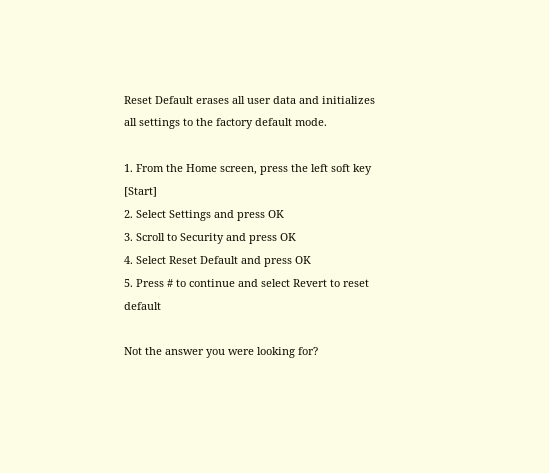Reset Default erases all user data and initializes all settings to the factory default mode.

1. From the Home screen, press the left soft key [Start]
2. Select Settings and press OK
3. Scroll to Security and press OK
4. Select Reset Default and press OK
5. Press # to continue and select Revert to reset default

Not the answer you were looking for?